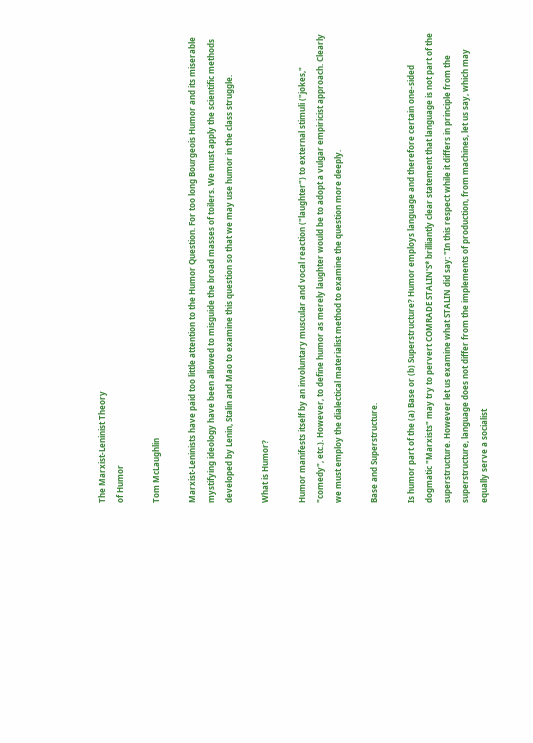The Marxist‑Leninist Theory
of Humor

Tom McLaughlin

Marxist‑Leninists have paid too little attention to the Humor Question. For too long Bourgeois Humor and its miserable mystifying ideology have been allowed to misguide the broad masses of toilers. We must apply the scientific methods developed by Lenin, Stalin and Mao to examine this question so that we may use humor in the class struggle.

What is Humor?

Humor manifests itself by an involuntary muscular and vocal reaction ("laughter") to external stimuli ("jokes," "comedy", etc.). However, to define humor as merely laughter would be to adopt a vulgar empiricist approach. Clearly we must employ the dialectical materialist method to examine the question more deeply.

Base and Superstructure.

Is humor part of the (a) Base or (b) Superstructure? Humor employs language and therefore certain one‑sided dogmatic "Marxists" may try to pervert COMRADE STALIN'S* brilliantly clear statement that language is not part of the superstructure. However let us examine what STALIN did say: "In this respect while it differs in principle from the superstructure, language does not differ from the implements of production, from machines, let us say, which may equally serve a socialist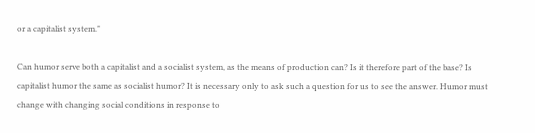or a capitalist system."

Can humor serve both a capitalist and a socialist system, as the means of production can? Is it therefore part of the base? Is capitalist humor the same as socialist humor? It is necessary only to ask such a question for us to see the answer. Humor must change with changing social conditions in response to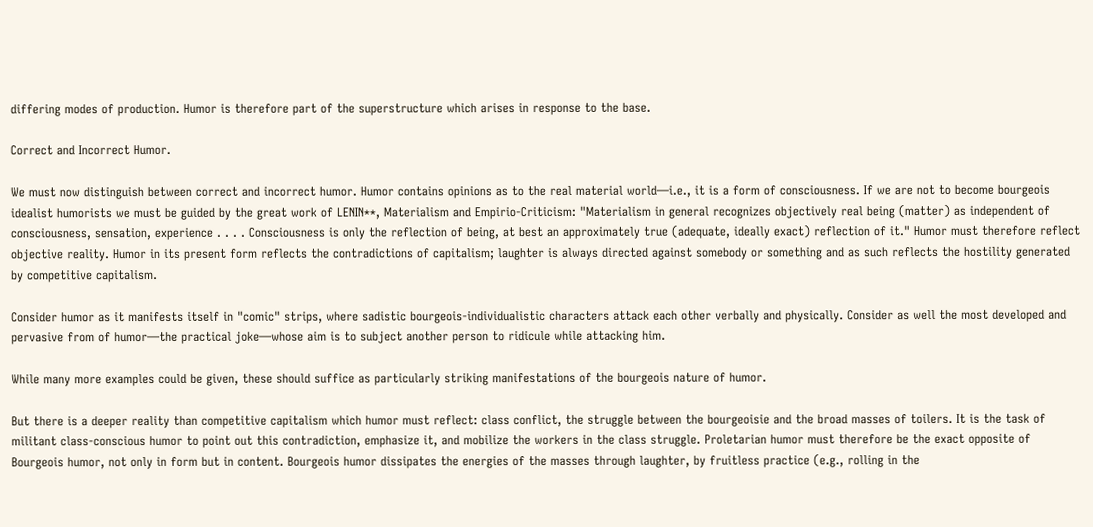differing modes of production. Humor is therefore part of the superstructure which arises in response to the base.

Correct and Incorrect Humor.

We must now distinguish between correct and incorrect humor. Humor contains opinions as to the real material world—i.e., it is a form of consciousness. If we are not to become bourgeois idealist humorists we must be guided by the great work of LENIN**, Materialism and Empirio‑Criticism: "Materialism in general recognizes objectively real being (matter) as independent of consciousness, sensation, experience . . . . Consciousness is only the reflection of being, at best an approximately true (adequate, ideally exact) reflection of it." Humor must therefore reflect objective reality. Humor in its present form reflects the contradictions of capitalism; laughter is always directed against somebody or something and as such reflects the hostility generated by competitive capitalism.

Consider humor as it manifests itself in "comic" strips, where sadistic bourgeois-individualistic characters attack each other verbally and physically. Consider as well the most developed and pervasive from of humor—the practical joke—whose aim is to subject another person to ridicule while attacking him.

While many more examples could be given, these should suffice as particularly striking manifestations of the bourgeois nature of humor.

But there is a deeper reality than competitive capitalism which humor must reflect: class conflict, the struggle between the bourgeoisie and the broad masses of toilers. It is the task of militant class‑conscious humor to point out this contradiction, emphasize it, and mobilize the workers in the class struggle. Proletarian humor must therefore be the exact opposite of Bourgeois humor, not only in form but in content. Bourgeois humor dissipates the energies of the masses through laughter, by fruitless practice (e.g., rolling in the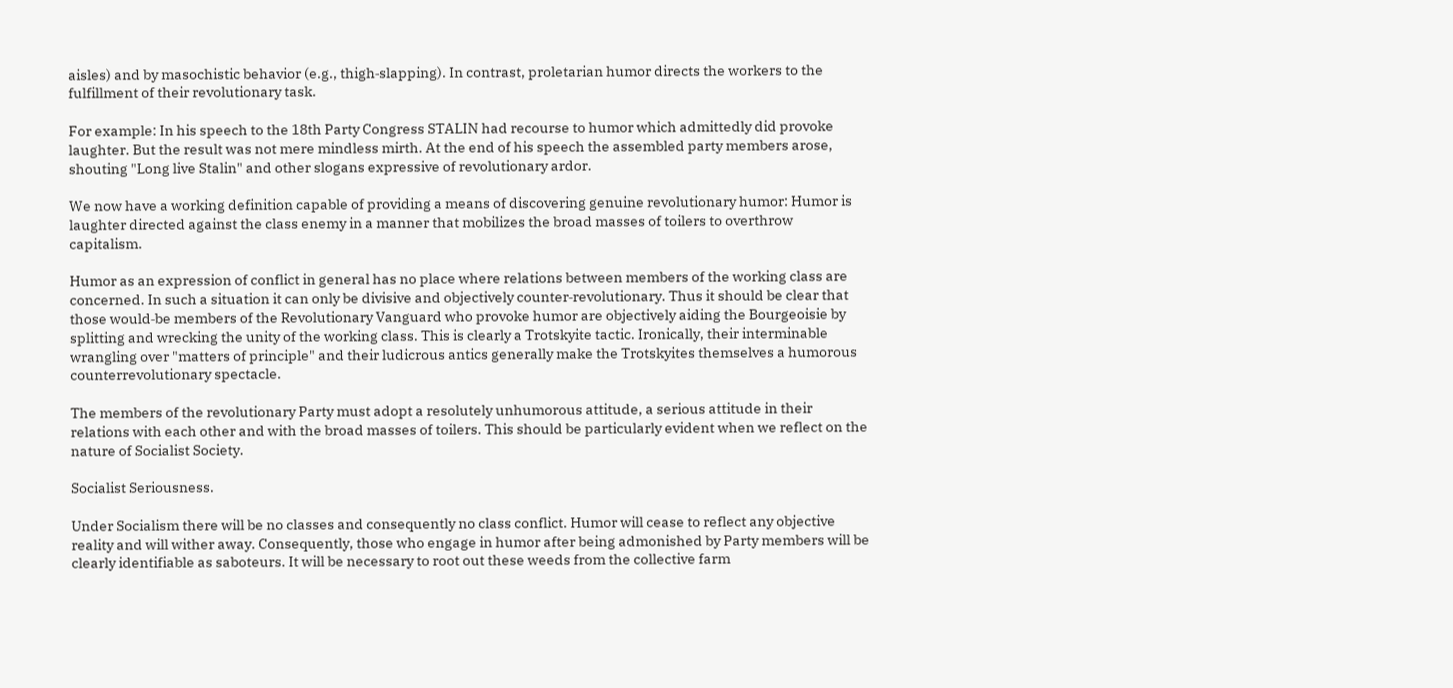aisles) and by masochistic behavior (e.g., thigh‑slapping). In contrast, proletarian humor directs the workers to the fulfillment of their revolutionary task.

For example: In his speech to the 18th Party Congress STALIN had recourse to humor which admittedly did provoke laughter. But the result was not mere mindless mirth. At the end of his speech the assembled party members arose, shouting "Long live Stalin" and other slogans expressive of revolutionary ardor.

We now have a working definition capable of providing a means of discovering genuine revolutionary humor: Humor is laughter directed against the class enemy in a manner that mobilizes the broad masses of toilers to overthrow capitalism.

Humor as an expression of conflict in general has no place where relations between members of the working class are concerned. In such a situation it can only be divisive and objectively counter‑revolutionary. Thus it should be clear that those would‑be members of the Revolutionary Vanguard who provoke humor are objectively aiding the Bourgeoisie by splitting and wrecking the unity of the working class. This is clearly a Trotskyite tactic. Ironically, their interminable wrangling over "matters of principle" and their ludicrous antics generally make the Trotskyites themselves a humorous counterrevolutionary spectacle.

The members of the revolutionary Party must adopt a resolutely unhumorous attitude, a serious attitude in their relations with each other and with the broad masses of toilers. This should be particularly evident when we reflect on the nature of Socialist Society.

Socialist Seriousness.

Under Socialism there will be no classes and consequently no class conflict. Humor will cease to reflect any objective reality and will wither away. Consequently, those who engage in humor after being admonished by Party members will be clearly identifiable as saboteurs. It will be necessary to root out these weeds from the collective farm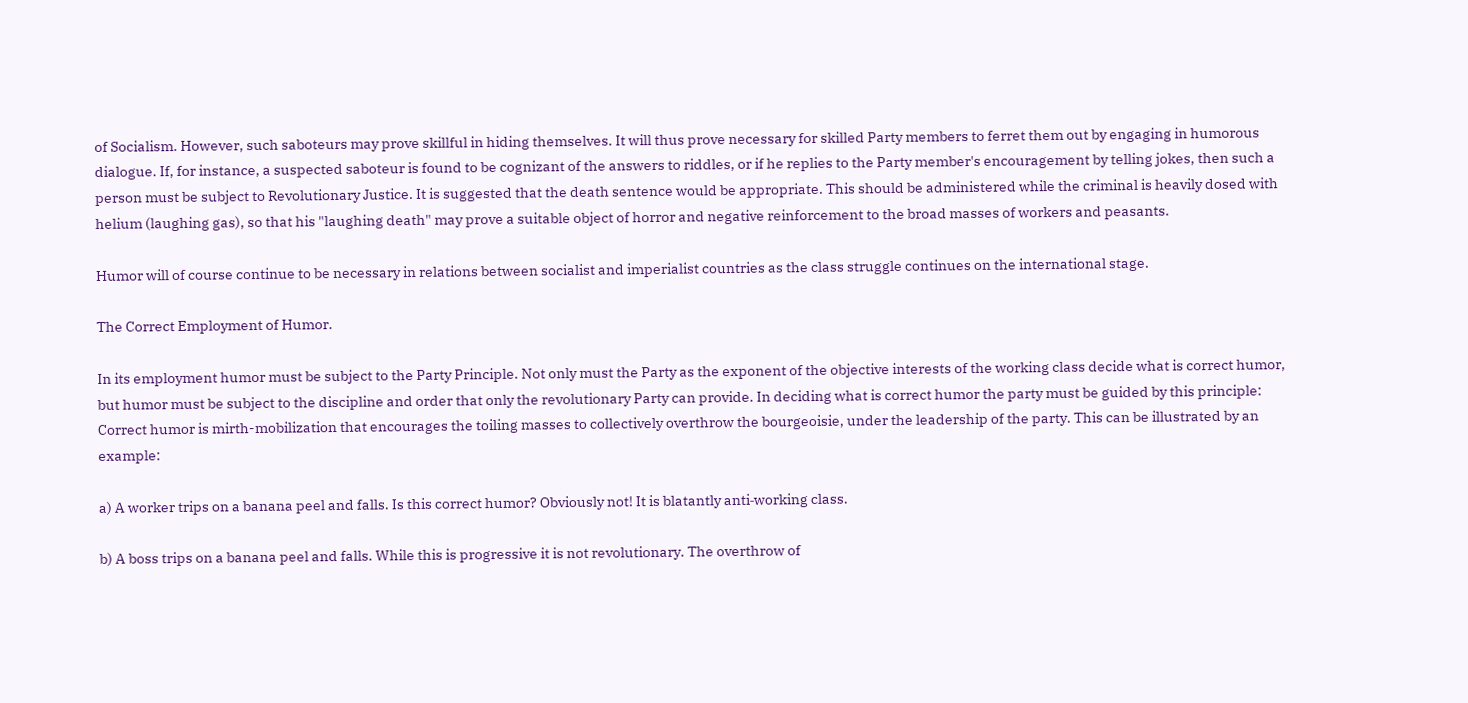of Socialism. However, such saboteurs may prove skillful in hiding themselves. It will thus prove necessary for skilled Party members to ferret them out by engaging in humorous dialogue. If, for instance, a suspected saboteur is found to be cognizant of the answers to riddles, or if he replies to the Party member's encouragement by telling jokes, then such a person must be subject to Revolutionary Justice. It is suggested that the death sentence would be appropriate. This should be administered while the criminal is heavily dosed with helium (laughing gas), so that his "laughing death" may prove a suitable object of horror and negative reinforcement to the broad masses of workers and peasants.

Humor will of course continue to be necessary in relations between socialist and imperialist countries as the class struggle continues on the international stage.

The Correct Employment of Humor.

In its employment humor must be subject to the Party Principle. Not only must the Party as the exponent of the objective interests of the working class decide what is correct humor, but humor must be subject to the discipline and order that only the revolutionary Party can provide. In deciding what is correct humor the party must be guided by this principle: Correct humor is mirth-mobilization that encourages the toiling masses to collectively overthrow the bourgeoisie, under the leadership of the party. This can be illustrated by an example:

a) A worker trips on a banana peel and falls. Is this correct humor? Obviously not! It is blatantly anti‑working class.

b) A boss trips on a banana peel and falls. While this is progressive it is not revolutionary. The overthrow of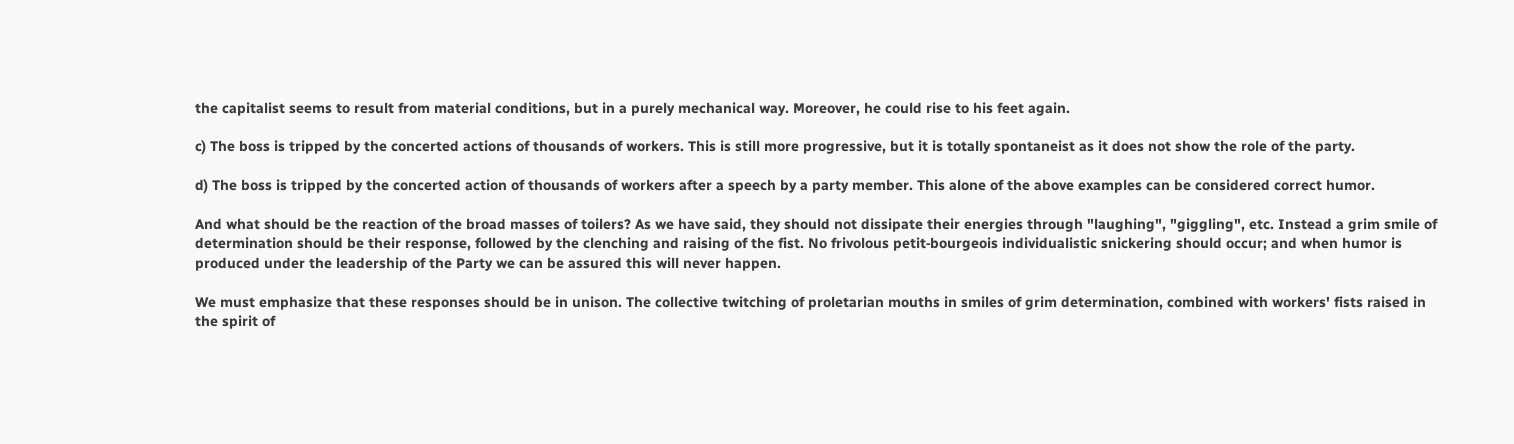the capitalist seems to result from material conditions, but in a purely mechanical way. Moreover, he could rise to his feet again.

c) The boss is tripped by the concerted actions of thousands of workers. This is still more progressive, but it is totally spontaneist as it does not show the role of the party.

d) The boss is tripped by the concerted action of thousands of workers after a speech by a party member. This alone of the above examples can be considered correct humor.

And what should be the reaction of the broad masses of toilers? As we have said, they should not dissipate their energies through "laughing", "giggling", etc. Instead a grim smile of determination should be their response, followed by the clenching and raising of the fist. No frivolous petit‑bourgeois individualistic snickering should occur; and when humor is produced under the leadership of the Party we can be assured this will never happen.

We must emphasize that these responses should be in unison. The collective twitching of proletarian mouths in smiles of grim determination, combined with workers' fists raised in the spirit of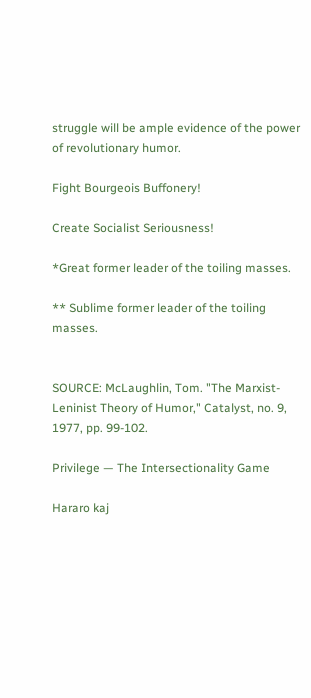struggle will be ample evidence of the power of revolutionary humor.

Fight Bourgeois Buffonery!

Create Socialist Seriousness!

*Great former leader of the toiling masses.

** Sublime former leader of the toiling masses.


SOURCE: McLaughlin, Tom. "The Marxist-Leninist Theory of Humor," Catalyst, no. 9, 1977, pp. 99-102.

Privilege — The Intersectionality Game

Hararo kaj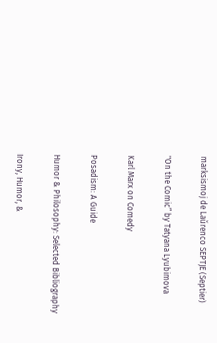marksismoj de Laŭrenco SEPTJE (Septier)

"On the Comic” by Tatyana Lyubimova

Karl Marx on Comedy

Posadism: A Guide

Humor & Philosophy: Selected Bibliography

Irony, Humor, &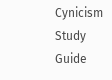Cynicism Study Guide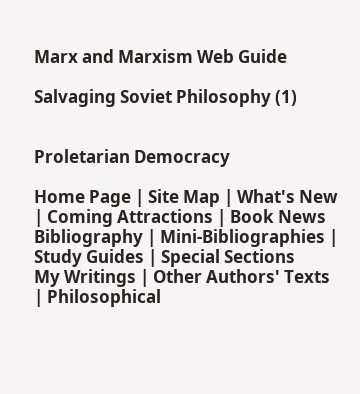Marx and Marxism Web Guide

Salvaging Soviet Philosophy (1)


Proletarian Democracy

Home Page | Site Map | What's New | Coming Attractions | Book News
Bibliography | Mini-Bibliographies | Study Guides | Special Sections
My Writings | Other Authors' Texts | Philosophical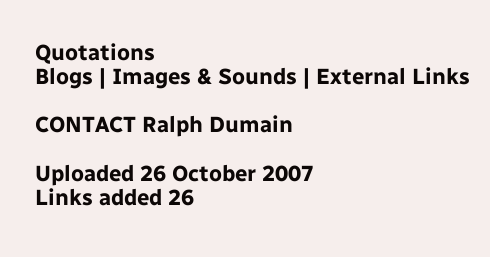Quotations
Blogs | Images & Sounds | External Links

CONTACT Ralph Dumain

Uploaded 26 October 2007
Links added 26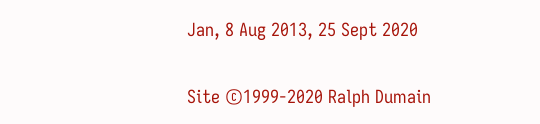Jan, 8 Aug 2013, 25 Sept 2020

Site ©1999-2020 Ralph Dumain